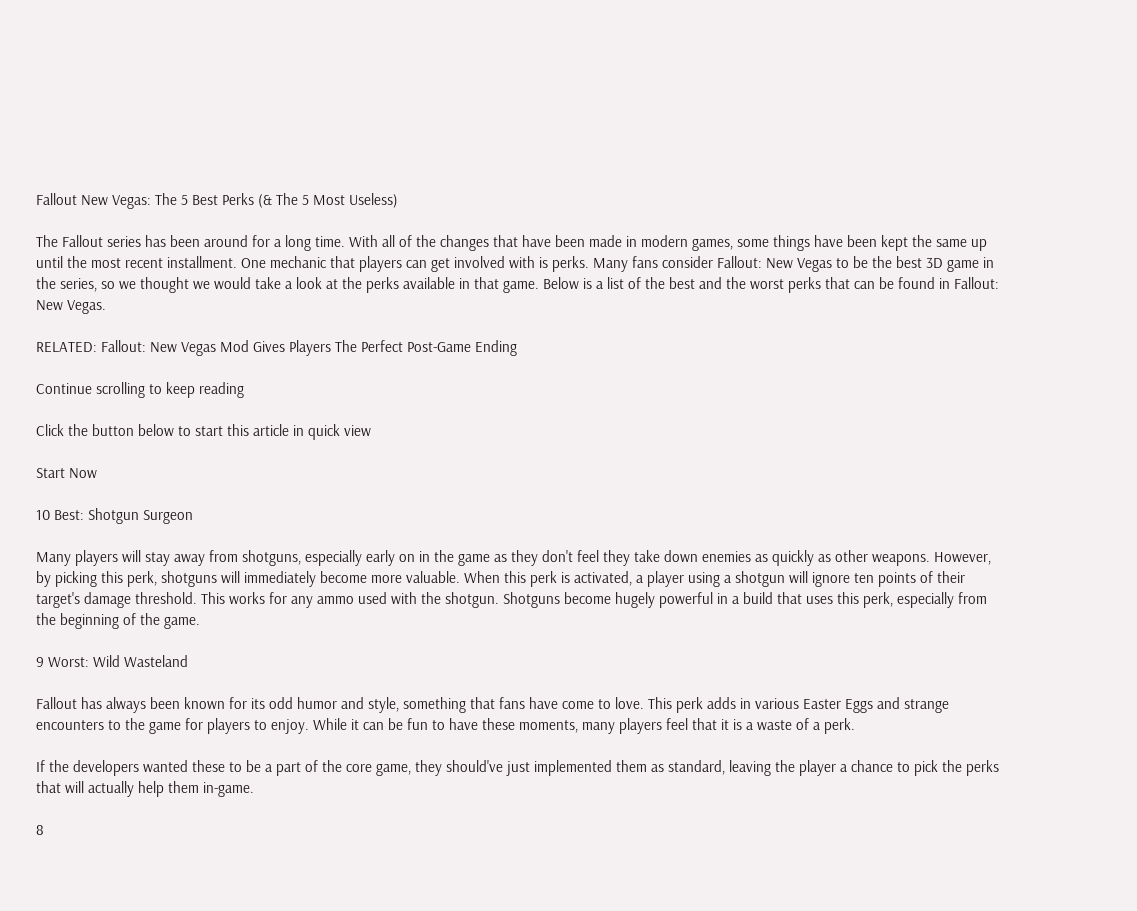Fallout New Vegas: The 5 Best Perks (& The 5 Most Useless)

The Fallout series has been around for a long time. With all of the changes that have been made in modern games, some things have been kept the same up until the most recent installment. One mechanic that players can get involved with is perks. Many fans consider Fallout: New Vegas to be the best 3D game in the series, so we thought we would take a look at the perks available in that game. Below is a list of the best and the worst perks that can be found in Fallout: New Vegas.

RELATED: Fallout: New Vegas Mod Gives Players The Perfect Post-Game Ending

Continue scrolling to keep reading

Click the button below to start this article in quick view

Start Now

10 Best: Shotgun Surgeon

Many players will stay away from shotguns, especially early on in the game as they don't feel they take down enemies as quickly as other weapons. However, by picking this perk, shotguns will immediately become more valuable. When this perk is activated, a player using a shotgun will ignore ten points of their target's damage threshold. This works for any ammo used with the shotgun. Shotguns become hugely powerful in a build that uses this perk, especially from the beginning of the game.

9 Worst: Wild Wasteland

Fallout has always been known for its odd humor and style, something that fans have come to love. This perk adds in various Easter Eggs and strange encounters to the game for players to enjoy. While it can be fun to have these moments, many players feel that it is a waste of a perk.

If the developers wanted these to be a part of the core game, they should've just implemented them as standard, leaving the player a chance to pick the perks that will actually help them in-game.

8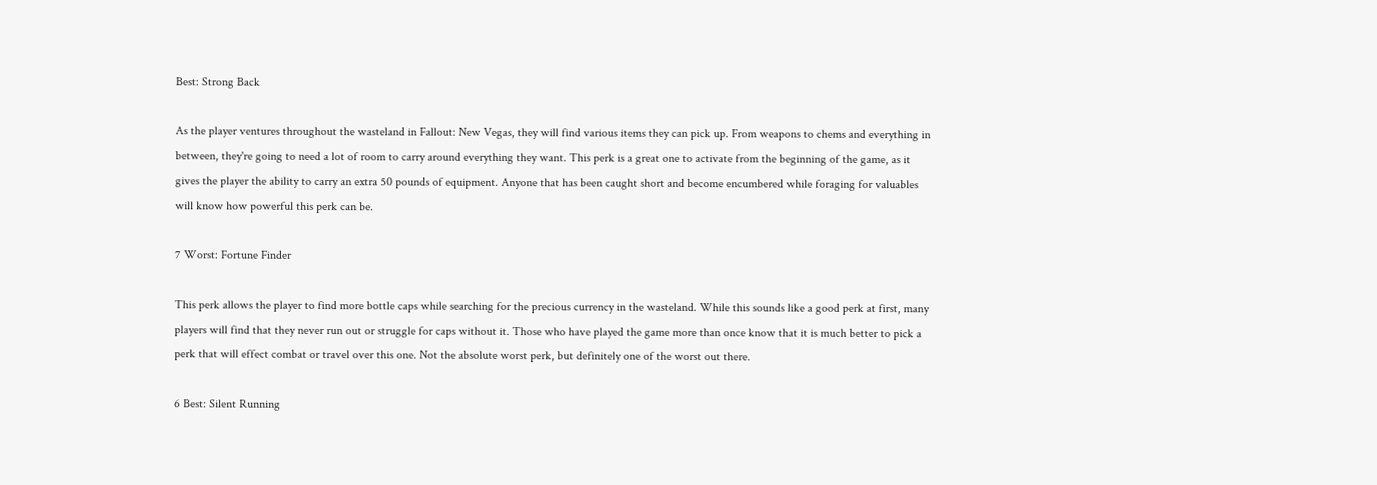Best: Strong Back

As the player ventures throughout the wasteland in Fallout: New Vegas, they will find various items they can pick up. From weapons to chems and everything in between, they're going to need a lot of room to carry around everything they want. This perk is a great one to activate from the beginning of the game, as it gives the player the ability to carry an extra 50 pounds of equipment. Anyone that has been caught short and become encumbered while foraging for valuables will know how powerful this perk can be.

7 Worst: Fortune Finder

This perk allows the player to find more bottle caps while searching for the precious currency in the wasteland. While this sounds like a good perk at first, many players will find that they never run out or struggle for caps without it. Those who have played the game more than once know that it is much better to pick a perk that will effect combat or travel over this one. Not the absolute worst perk, but definitely one of the worst out there.

6 Best: Silent Running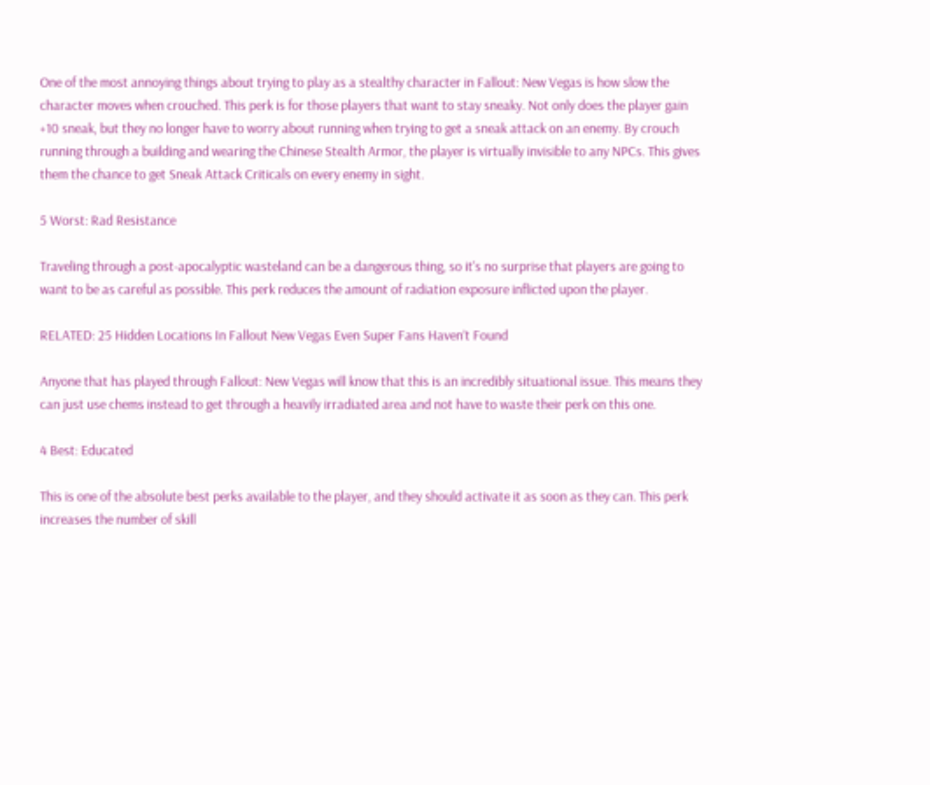One of the most annoying things about trying to play as a stealthy character in Fallout: New Vegas is how slow the character moves when crouched. This perk is for those players that want to stay sneaky. Not only does the player gain +10 sneak, but they no longer have to worry about running when trying to get a sneak attack on an enemy. By crouch running through a building and wearing the Chinese Stealth Armor, the player is virtually invisible to any NPCs. This gives them the chance to get Sneak Attack Criticals on every enemy in sight.

5 Worst: Rad Resistance

Traveling through a post-apocalyptic wasteland can be a dangerous thing, so it's no surprise that players are going to want to be as careful as possible. This perk reduces the amount of radiation exposure inflicted upon the player.

RELATED: 25 Hidden Locations In Fallout New Vegas Even Super Fans Haven’t Found

Anyone that has played through Fallout: New Vegas will know that this is an incredibly situational issue. This means they can just use chems instead to get through a heavily irradiated area and not have to waste their perk on this one.

4 Best: Educated

This is one of the absolute best perks available to the player, and they should activate it as soon as they can. This perk increases the number of skill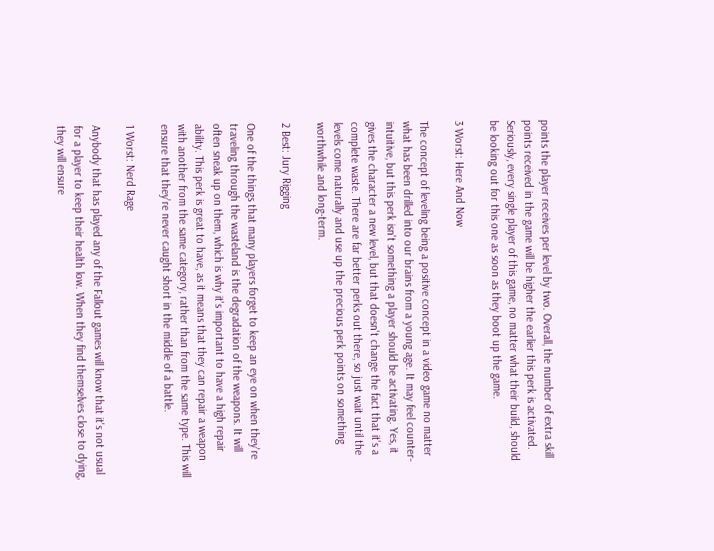points the player receives per level by two. Overall, the number of extra skill points received in the game will be higher the earlier this perk is activated. Seriously, every single player of this game, no matter what their build, should be looking out for this one as soon as they boot up the game.

3 Worst: Here And Now

The concept of leveling being a positive concept in a video game no matter what has been drilled into our brains from a young age. It may feel counter-intuitive, but this perk isn't something a player should be activating. Yes, it gives the character a new level, but that doesn't change the fact that it's a complete waste. There are far better perks out there, so just wait until the levels come naturally and use up the precious perk points on something worthwhile and long-term.

2 Best: Jury Rigging

One of the things that many players forget to keep an eye on when they're traveling through the wasteland is the degradation of the weapons. It will often sneak up on them, which is why it's important to have a high repair ability. This perk is great to have, as it means that they can repair a weapon with another from the same category, rather than from the same type. This will ensure that they're never caught short in the middle of a battle.

1 Worst: Nerd Rage

Anybody that has played any of the Fallout games will know that it's not usual for a player to keep their health low. When they find themselves close to dying, they will ensure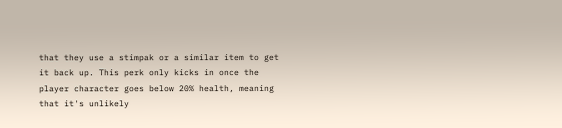that they use a stimpak or a similar item to get it back up. This perk only kicks in once the player character goes below 20% health, meaning that it's unlikely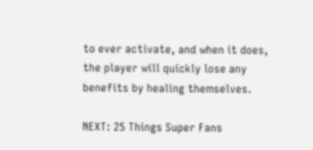to ever activate, and when it does, the player will quickly lose any benefits by healing themselves.

NEXT: 25 Things Super Fans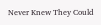Never Knew They Could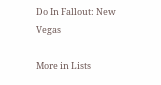Do In Fallout: New Vegas

More in Lists